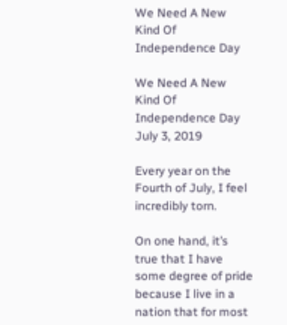We Need A New Kind Of Independence Day

We Need A New Kind Of Independence Day July 3, 2019

Every year on the Fourth of July, I feel incredibly torn.

On one hand, it’s true that I have some degree of pride because I live in a nation that for most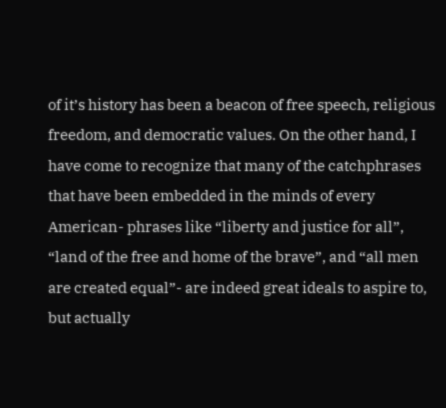of it’s history has been a beacon of free speech, religious freedom, and democratic values. On the other hand, I have come to recognize that many of the catchphrases that have been embedded in the minds of every American- phrases like “liberty and justice for all”, “land of the free and home of the brave”, and “all men are created equal”- are indeed great ideals to aspire to, but actually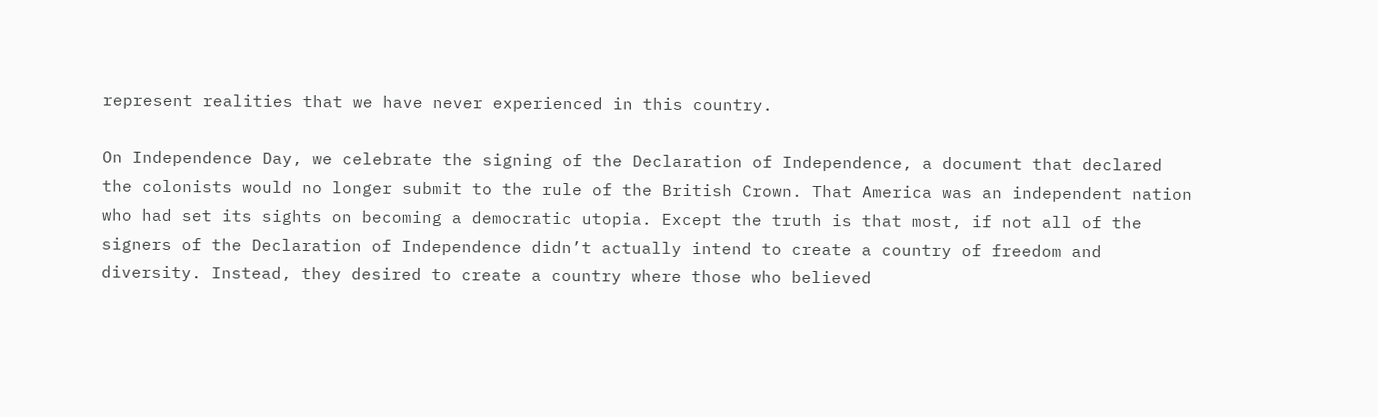represent realities that we have never experienced in this country.

On Independence Day, we celebrate the signing of the Declaration of Independence, a document that declared the colonists would no longer submit to the rule of the British Crown. That America was an independent nation who had set its sights on becoming a democratic utopia. Except the truth is that most, if not all of the signers of the Declaration of Independence didn’t actually intend to create a country of freedom and diversity. Instead, they desired to create a country where those who believed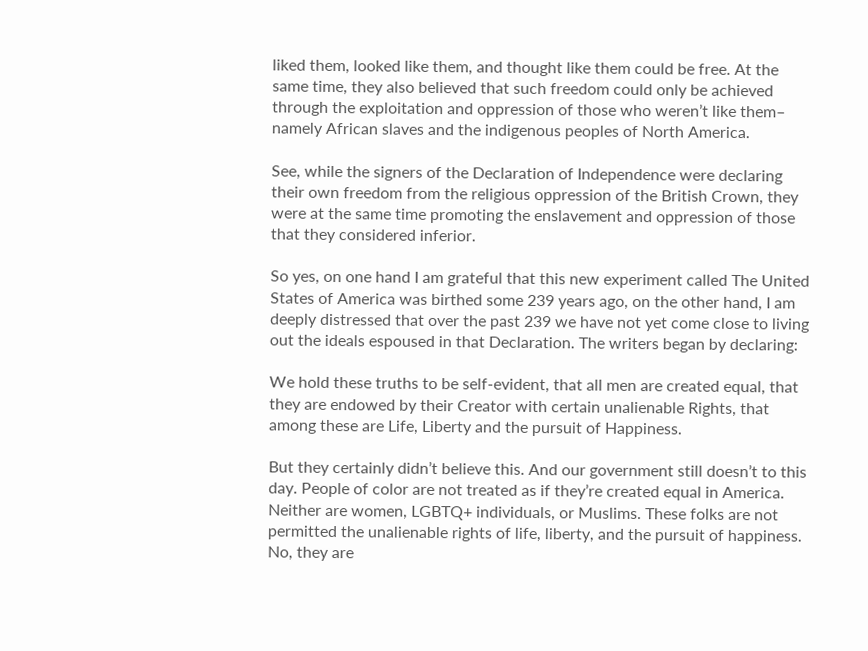liked them, looked like them, and thought like them could be free. At the same time, they also believed that such freedom could only be achieved through the exploitation and oppression of those who weren’t like them– namely African slaves and the indigenous peoples of North America.

See, while the signers of the Declaration of Independence were declaring their own freedom from the religious oppression of the British Crown, they were at the same time promoting the enslavement and oppression of those that they considered inferior.

So yes, on one hand I am grateful that this new experiment called The United States of America was birthed some 239 years ago, on the other hand, I am deeply distressed that over the past 239 we have not yet come close to living out the ideals espoused in that Declaration. The writers began by declaring:

We hold these truths to be self-evident, that all men are created equal, that they are endowed by their Creator with certain unalienable Rights, that among these are Life, Liberty and the pursuit of Happiness.

But they certainly didn’t believe this. And our government still doesn’t to this day. People of color are not treated as if they’re created equal in America. Neither are women, LGBTQ+ individuals, or Muslims. These folks are not permitted the unalienable rights of life, liberty, and the pursuit of happiness. No, they are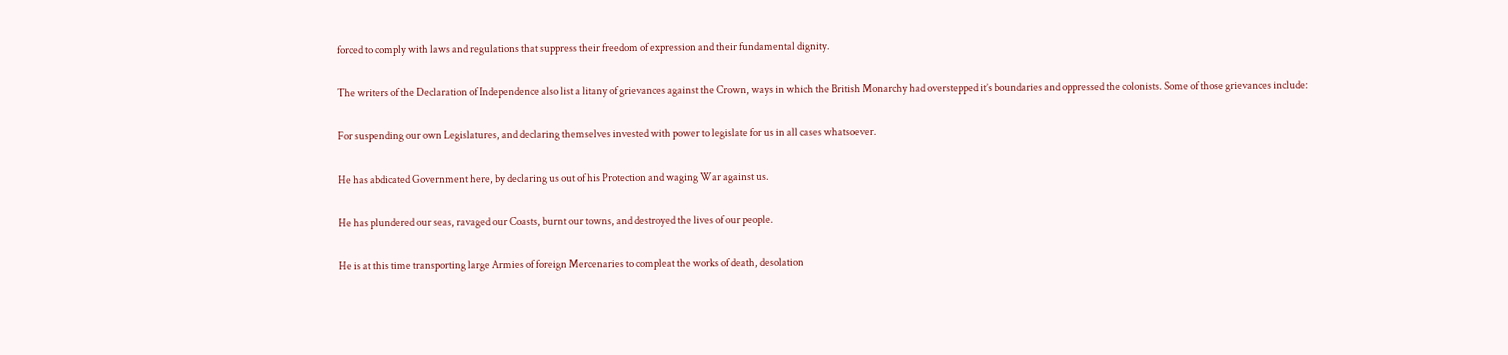forced to comply with laws and regulations that suppress their freedom of expression and their fundamental dignity.

The writers of the Declaration of Independence also list a litany of grievances against the Crown, ways in which the British Monarchy had overstepped it’s boundaries and oppressed the colonists. Some of those grievances include:

For suspending our own Legislatures, and declaring themselves invested with power to legislate for us in all cases whatsoever.

He has abdicated Government here, by declaring us out of his Protection and waging War against us.

He has plundered our seas, ravaged our Coasts, burnt our towns, and destroyed the lives of our people.

He is at this time transporting large Armies of foreign Mercenaries to compleat the works of death, desolation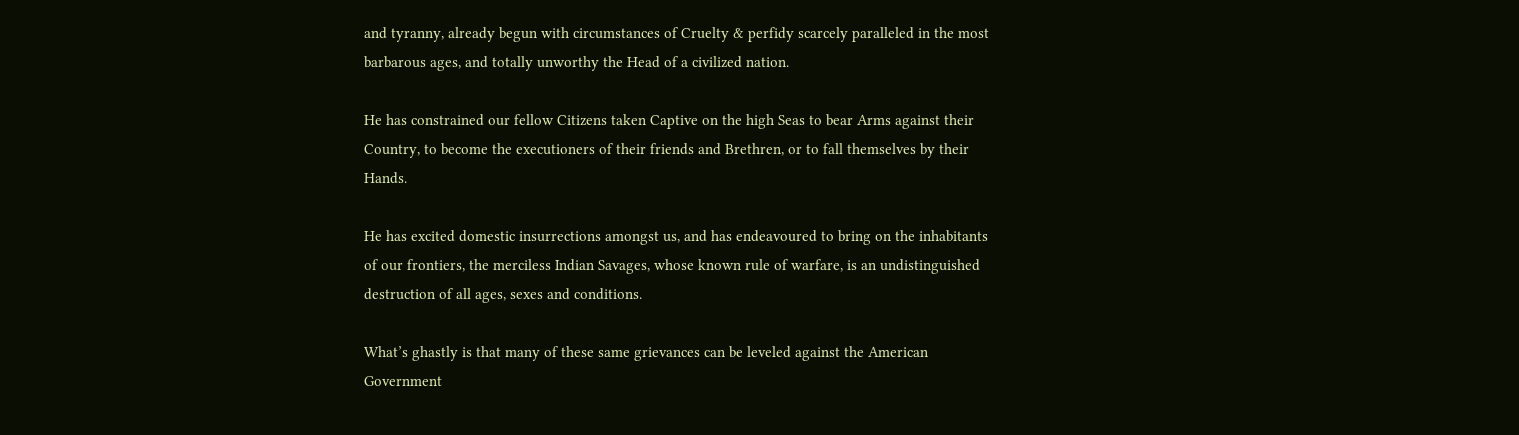and tyranny, already begun with circumstances of Cruelty & perfidy scarcely paralleled in the most barbarous ages, and totally unworthy the Head of a civilized nation.

He has constrained our fellow Citizens taken Captive on the high Seas to bear Arms against their Country, to become the executioners of their friends and Brethren, or to fall themselves by their Hands.

He has excited domestic insurrections amongst us, and has endeavoured to bring on the inhabitants of our frontiers, the merciless Indian Savages, whose known rule of warfare, is an undistinguished destruction of all ages, sexes and conditions.

What’s ghastly is that many of these same grievances can be leveled against the American Government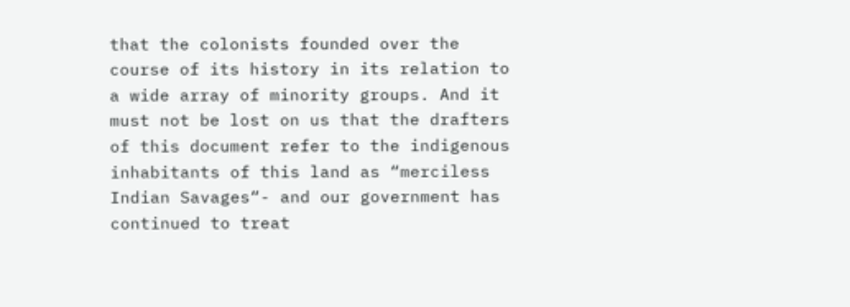that the colonists founded over the course of its history in its relation to a wide array of minority groups. And it must not be lost on us that the drafters of this document refer to the indigenous inhabitants of this land as “merciless Indian Savages“- and our government has continued to treat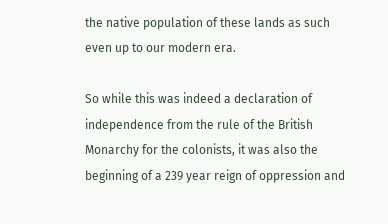the native population of these lands as such even up to our modern era.

So while this was indeed a declaration of independence from the rule of the British Monarchy for the colonists, it was also the beginning of a 239 year reign of oppression and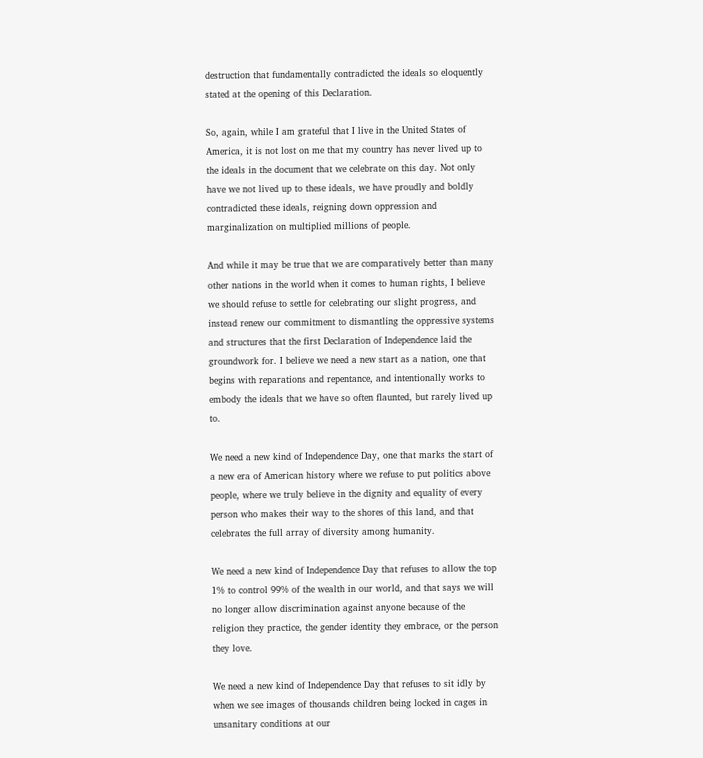destruction that fundamentally contradicted the ideals so eloquently stated at the opening of this Declaration.

So, again, while I am grateful that I live in the United States of America, it is not lost on me that my country has never lived up to the ideals in the document that we celebrate on this day. Not only have we not lived up to these ideals, we have proudly and boldly contradicted these ideals, reigning down oppression and marginalization on multiplied millions of people.

And while it may be true that we are comparatively better than many other nations in the world when it comes to human rights, I believe we should refuse to settle for celebrating our slight progress, and instead renew our commitment to dismantling the oppressive systems and structures that the first Declaration of Independence laid the groundwork for. I believe we need a new start as a nation, one that begins with reparations and repentance, and intentionally works to embody the ideals that we have so often flaunted, but rarely lived up to.

We need a new kind of Independence Day, one that marks the start of a new era of American history where we refuse to put politics above people, where we truly believe in the dignity and equality of every person who makes their way to the shores of this land, and that celebrates the full array of diversity among humanity.

We need a new kind of Independence Day that refuses to allow the top 1% to control 99% of the wealth in our world, and that says we will no longer allow discrimination against anyone because of the religion they practice, the gender identity they embrace, or the person they love.

We need a new kind of Independence Day that refuses to sit idly by when we see images of thousands children being locked in cages in unsanitary conditions at our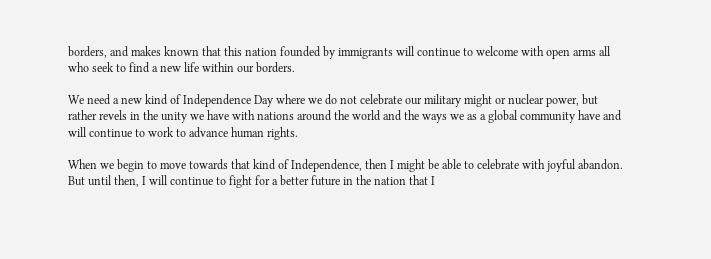borders, and makes known that this nation founded by immigrants will continue to welcome with open arms all who seek to find a new life within our borders.

We need a new kind of Independence Day where we do not celebrate our military might or nuclear power, but rather revels in the unity we have with nations around the world and the ways we as a global community have and will continue to work to advance human rights.

When we begin to move towards that kind of Independence, then I might be able to celebrate with joyful abandon. But until then, I will continue to fight for a better future in the nation that I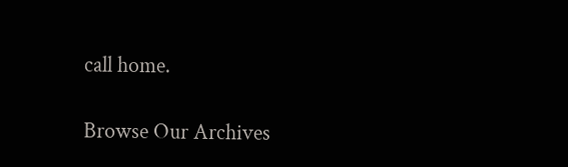call home.

Browse Our Archives